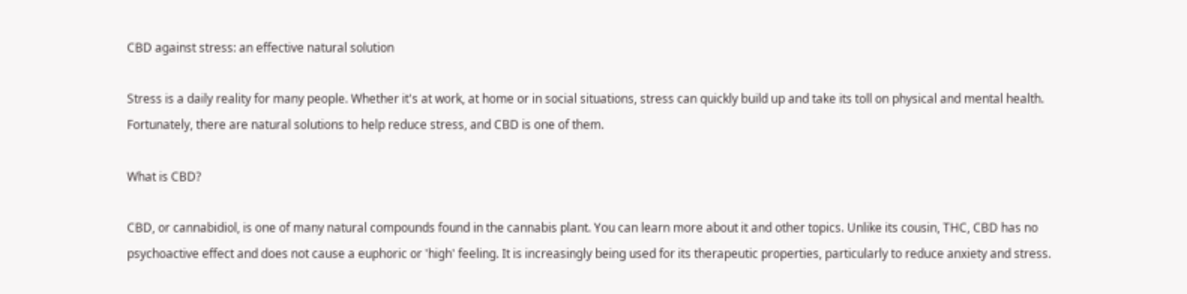CBD against stress: an effective natural solution

Stress is a daily reality for many people. Whether it's at work, at home or in social situations, stress can quickly build up and take its toll on physical and mental health. Fortunately, there are natural solutions to help reduce stress, and CBD is one of them.

What is CBD?

CBD, or cannabidiol, is one of many natural compounds found in the cannabis plant. You can learn more about it and other topics. Unlike its cousin, THC, CBD has no psychoactive effect and does not cause a euphoric or 'high' feeling. It is increasingly being used for its therapeutic properties, particularly to reduce anxiety and stress.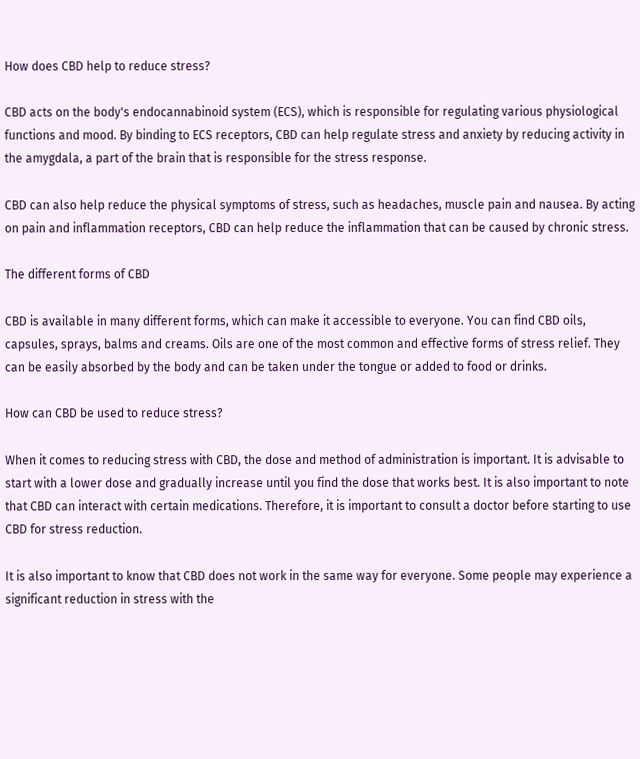How does CBD help to reduce stress?

CBD acts on the body's endocannabinoid system (ECS), which is responsible for regulating various physiological functions and mood. By binding to ECS receptors, CBD can help regulate stress and anxiety by reducing activity in the amygdala, a part of the brain that is responsible for the stress response.

CBD can also help reduce the physical symptoms of stress, such as headaches, muscle pain and nausea. By acting on pain and inflammation receptors, CBD can help reduce the inflammation that can be caused by chronic stress.

The different forms of CBD

CBD is available in many different forms, which can make it accessible to everyone. You can find CBD oils, capsules, sprays, balms and creams. Oils are one of the most common and effective forms of stress relief. They can be easily absorbed by the body and can be taken under the tongue or added to food or drinks.

How can CBD be used to reduce stress?

When it comes to reducing stress with CBD, the dose and method of administration is important. It is advisable to start with a lower dose and gradually increase until you find the dose that works best. It is also important to note that CBD can interact with certain medications. Therefore, it is important to consult a doctor before starting to use CBD for stress reduction.

It is also important to know that CBD does not work in the same way for everyone. Some people may experience a significant reduction in stress with the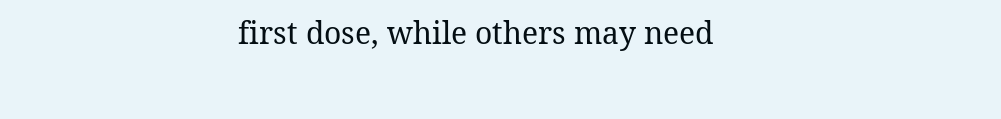first dose, while others may need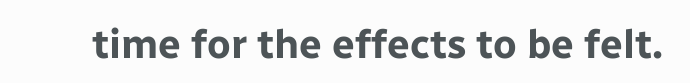time for the effects to be felt.